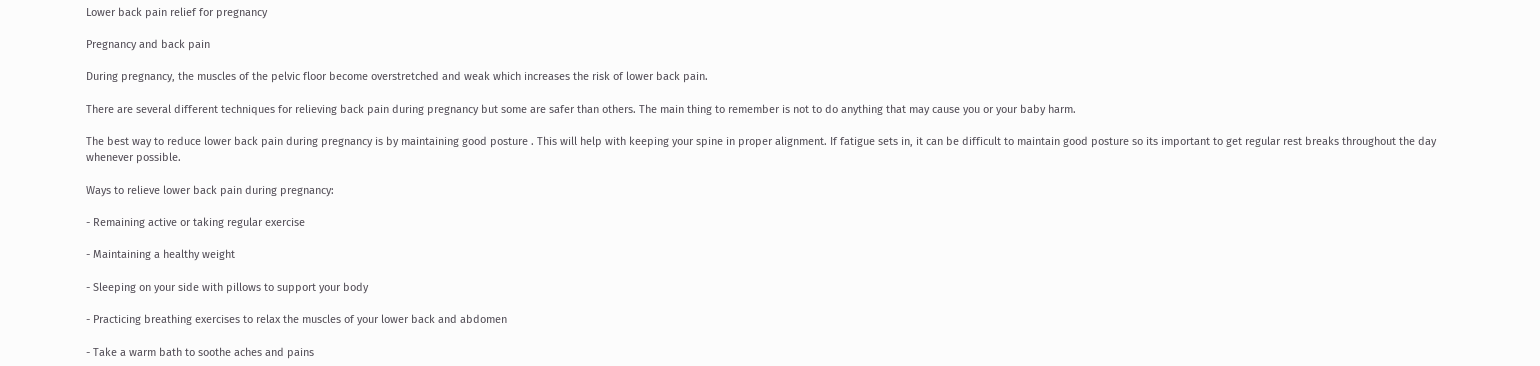Lower back pain relief for pregnancy

Pregnancy and back pain

During pregnancy, the muscles of the pelvic floor become overstretched and weak which increases the risk of lower back pain.

There are several different techniques for relieving back pain during pregnancy but some are safer than others. The main thing to remember is not to do anything that may cause you or your baby harm.

The best way to reduce lower back pain during pregnancy is by maintaining good posture . This will help with keeping your spine in proper alignment. If fatigue sets in, it can be difficult to maintain good posture so its important to get regular rest breaks throughout the day whenever possible.

Ways to relieve lower back pain during pregnancy:

- Remaining active or taking regular exercise

- Maintaining a healthy weight

- Sleeping on your side with pillows to support your body

- Practicing breathing exercises to relax the muscles of your lower back and abdomen

- Take a warm bath to soothe aches and pains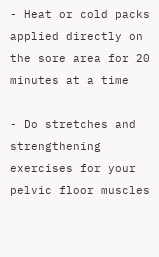- Heat or cold packs applied directly on the sore area for 20 minutes at a time

- Do stretches and strengthening exercises for your pelvic floor muscles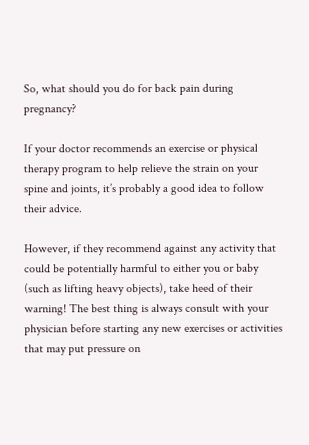So, what should you do for back pain during pregnancy?

If your doctor recommends an exercise or physical therapy program to help relieve the strain on your spine and joints, it’s probably a good idea to follow their advice.

However, if they recommend against any activity that could be potentially harmful to either you or baby (such as lifting heavy objects), take heed of their warning! The best thing is always consult with your physician before starting any new exercises or activities that may put pressure on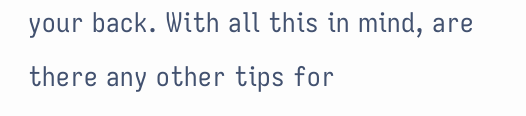your back. With all this in mind, are there any other tips for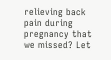relieving back pain during pregnancy that we missed? Let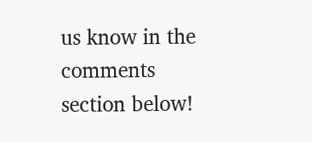us know in the comments section below!